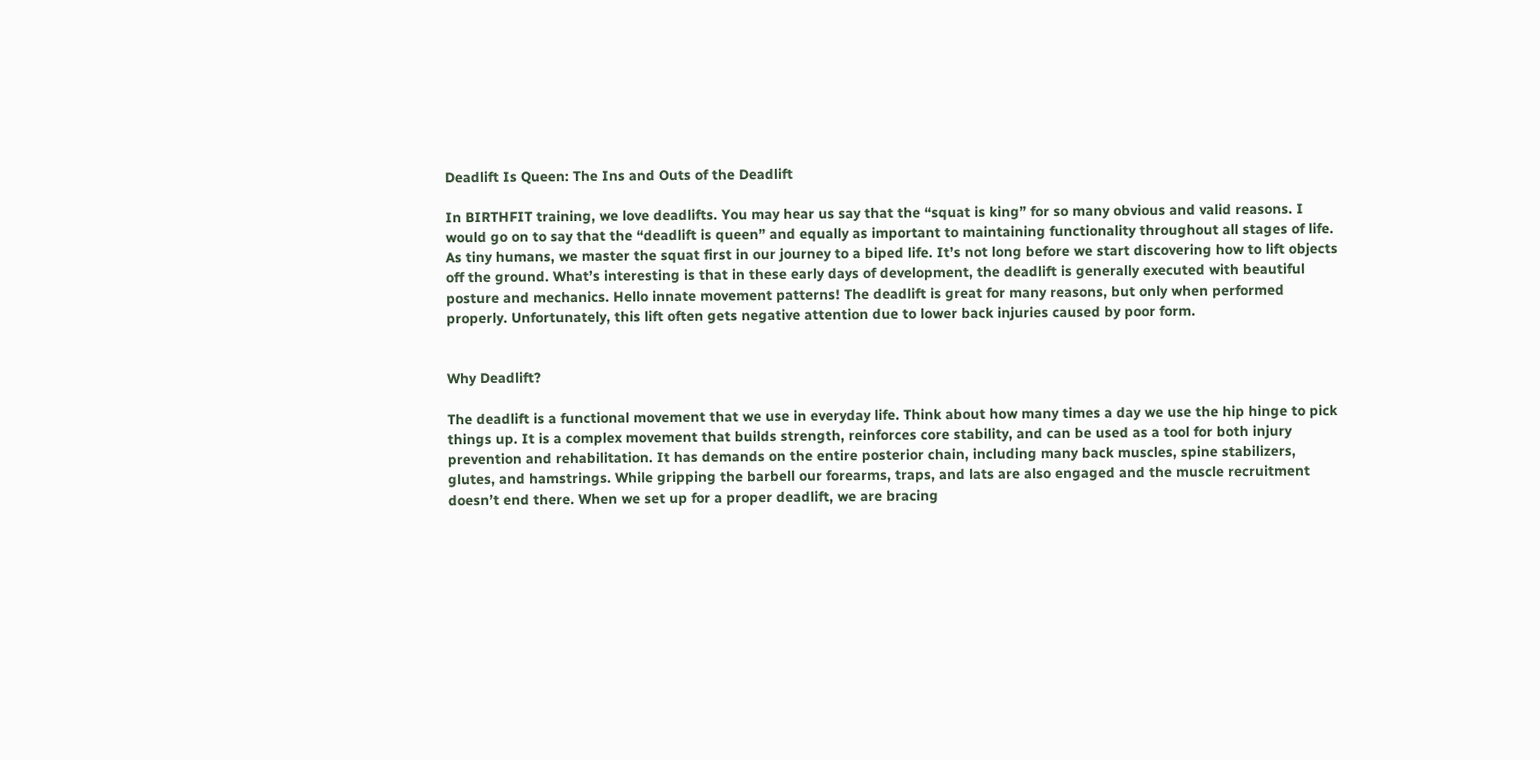Deadlift Is Queen: The Ins and Outs of the Deadlift

In BIRTHFIT training, we love deadlifts. You may hear us say that the “squat is king” for so many obvious and valid reasons. I would go on to say that the “deadlift is queen” and equally as important to maintaining functionality throughout all stages of life. As tiny humans, we master the squat first in our journey to a biped life. It’s not long before we start discovering how to lift objects off the ground. What’s interesting is that in these early days of development, the deadlift is generally executed with beautiful posture and mechanics. Hello innate movement patterns! The deadlift is great for many reasons, but only when performed properly. Unfortunately, this lift often gets negative attention due to lower back injuries caused by poor form.


Why Deadlift?

The deadlift is a functional movement that we use in everyday life. Think about how many times a day we use the hip hinge to pick things up. It is a complex movement that builds strength, reinforces core stability, and can be used as a tool for both injury prevention and rehabilitation. It has demands on the entire posterior chain, including many back muscles, spine stabilizers, glutes, and hamstrings. While gripping the barbell our forearms, traps, and lats are also engaged and the muscle recruitment doesn’t end there. When we set up for a proper deadlift, we are bracing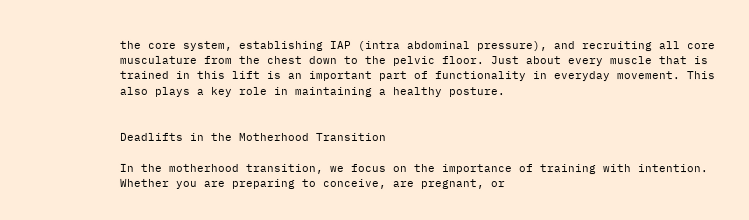the core system, establishing IAP (intra abdominal pressure), and recruiting all core musculature from the chest down to the pelvic floor. Just about every muscle that is trained in this lift is an important part of functionality in everyday movement. This also plays a key role in maintaining a healthy posture.


Deadlifts in the Motherhood Transition

In the motherhood transition, we focus on the importance of training with intention. Whether you are preparing to conceive, are pregnant, or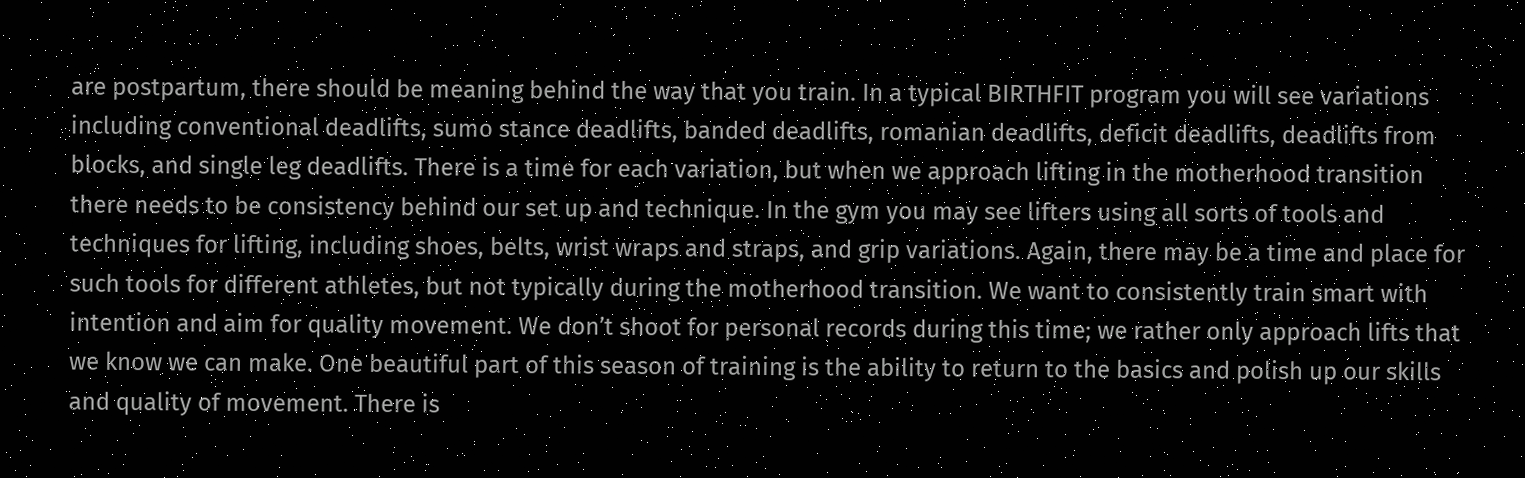are postpartum, there should be meaning behind the way that you train. In a typical BIRTHFIT program you will see variations including conventional deadlifts, sumo stance deadlifts, banded deadlifts, romanian deadlifts, deficit deadlifts, deadlifts from blocks, and single leg deadlifts. There is a time for each variation, but when we approach lifting in the motherhood transition there needs to be consistency behind our set up and technique. In the gym you may see lifters using all sorts of tools and techniques for lifting, including shoes, belts, wrist wraps and straps, and grip variations. Again, there may be a time and place for such tools for different athletes, but not typically during the motherhood transition. We want to consistently train smart with intention and aim for quality movement. We don’t shoot for personal records during this time; we rather only approach lifts that we know we can make. One beautiful part of this season of training is the ability to return to the basics and polish up our skills and quality of movement. There is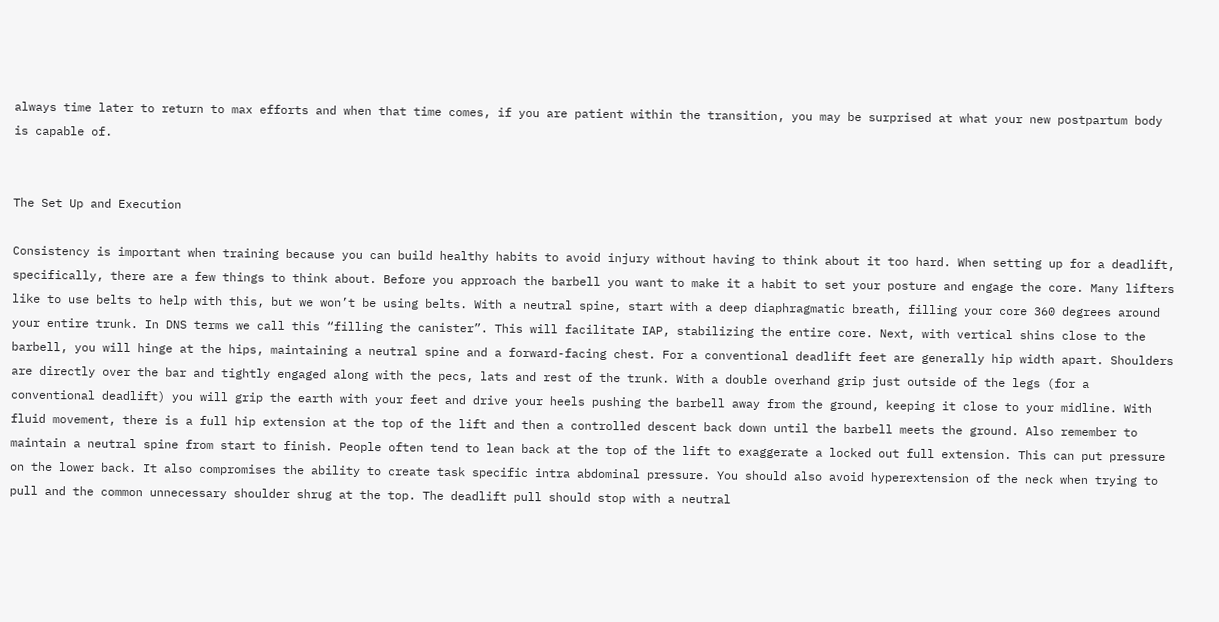always time later to return to max efforts and when that time comes, if you are patient within the transition, you may be surprised at what your new postpartum body is capable of.


The Set Up and Execution

Consistency is important when training because you can build healthy habits to avoid injury without having to think about it too hard. When setting up for a deadlift, specifically, there are a few things to think about. Before you approach the barbell you want to make it a habit to set your posture and engage the core. Many lifters like to use belts to help with this, but we won’t be using belts. With a neutral spine, start with a deep diaphragmatic breath, filling your core 360 degrees around your entire trunk. In DNS terms we call this “filling the canister”. This will facilitate IAP, stabilizing the entire core. Next, with vertical shins close to the barbell, you will hinge at the hips, maintaining a neutral spine and a forward-facing chest. For a conventional deadlift feet are generally hip width apart. Shoulders are directly over the bar and tightly engaged along with the pecs, lats and rest of the trunk. With a double overhand grip just outside of the legs (for a conventional deadlift) you will grip the earth with your feet and drive your heels pushing the barbell away from the ground, keeping it close to your midline. With fluid movement, there is a full hip extension at the top of the lift and then a controlled descent back down until the barbell meets the ground. Also remember to maintain a neutral spine from start to finish. People often tend to lean back at the top of the lift to exaggerate a locked out full extension. This can put pressure on the lower back. It also compromises the ability to create task specific intra abdominal pressure. You should also avoid hyperextension of the neck when trying to pull and the common unnecessary shoulder shrug at the top. The deadlift pull should stop with a neutral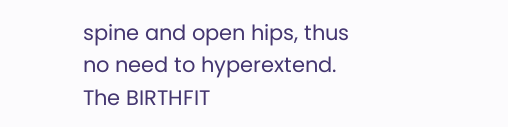spine and open hips, thus no need to hyperextend. The BIRTHFIT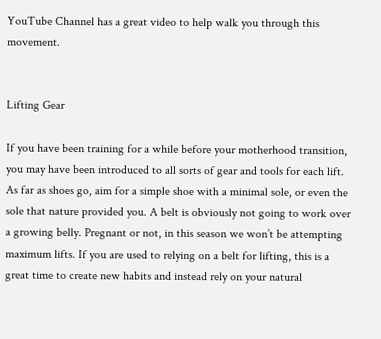YouTube Channel has a great video to help walk you through this movement.


Lifting Gear

If you have been training for a while before your motherhood transition, you may have been introduced to all sorts of gear and tools for each lift. As far as shoes go, aim for a simple shoe with a minimal sole, or even the sole that nature provided you. A belt is obviously not going to work over a growing belly. Pregnant or not, in this season we won’t be attempting maximum lifts. If you are used to relying on a belt for lifting, this is a great time to create new habits and instead rely on your natural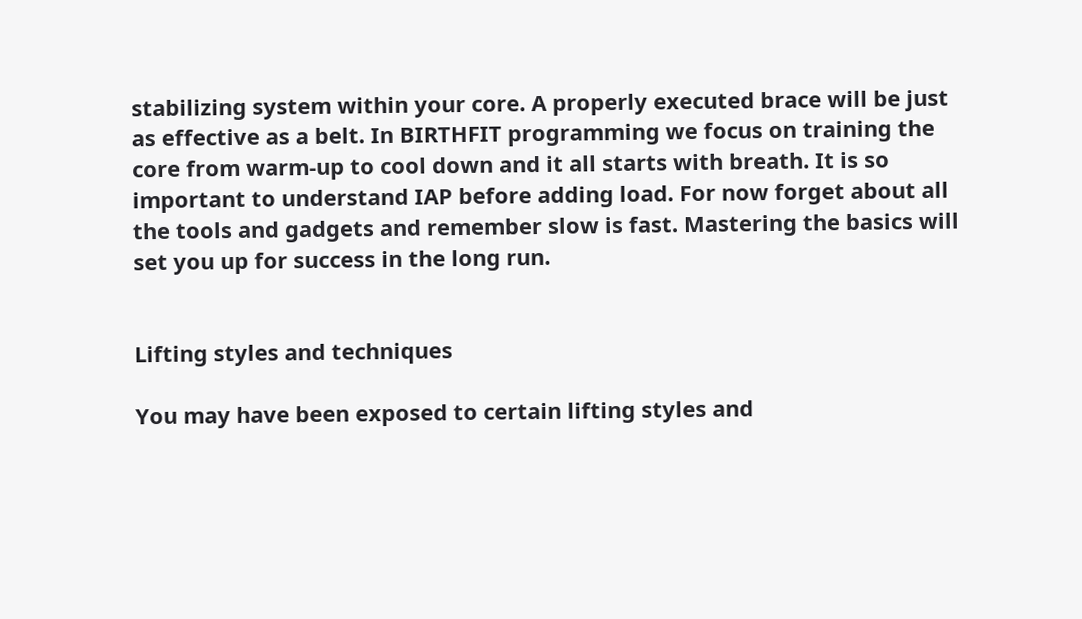stabilizing system within your core. A properly executed brace will be just as effective as a belt. In BIRTHFIT programming we focus on training the core from warm-up to cool down and it all starts with breath. It is so important to understand IAP before adding load. For now forget about all the tools and gadgets and remember slow is fast. Mastering the basics will set you up for success in the long run.


Lifting styles and techniques

You may have been exposed to certain lifting styles and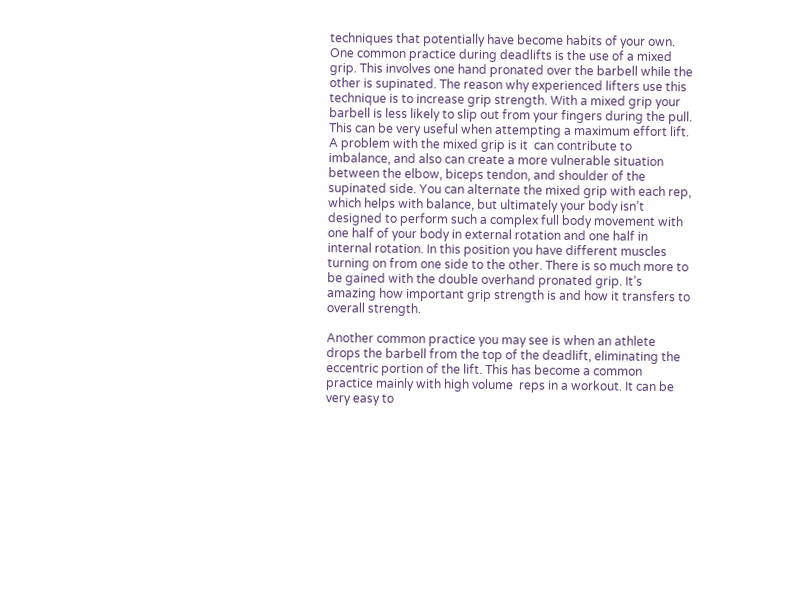techniques that potentially have become habits of your own. One common practice during deadlifts is the use of a mixed grip. This involves one hand pronated over the barbell while the other is supinated. The reason why experienced lifters use this technique is to increase grip strength. With a mixed grip your barbell is less likely to slip out from your fingers during the pull. This can be very useful when attempting a maximum effort lift. A problem with the mixed grip is it  can contribute to imbalance, and also can create a more vulnerable situation between the elbow, biceps tendon, and shoulder of the supinated side. You can alternate the mixed grip with each rep, which helps with balance, but ultimately your body isn’t designed to perform such a complex full body movement with one half of your body in external rotation and one half in internal rotation. In this position you have different muscles turning on from one side to the other. There is so much more to be gained with the double overhand pronated grip. It’s amazing how important grip strength is and how it transfers to overall strength.

Another common practice you may see is when an athlete drops the barbell from the top of the deadlift, eliminating the eccentric portion of the lift. This has become a common practice mainly with high volume  reps in a workout. It can be very easy to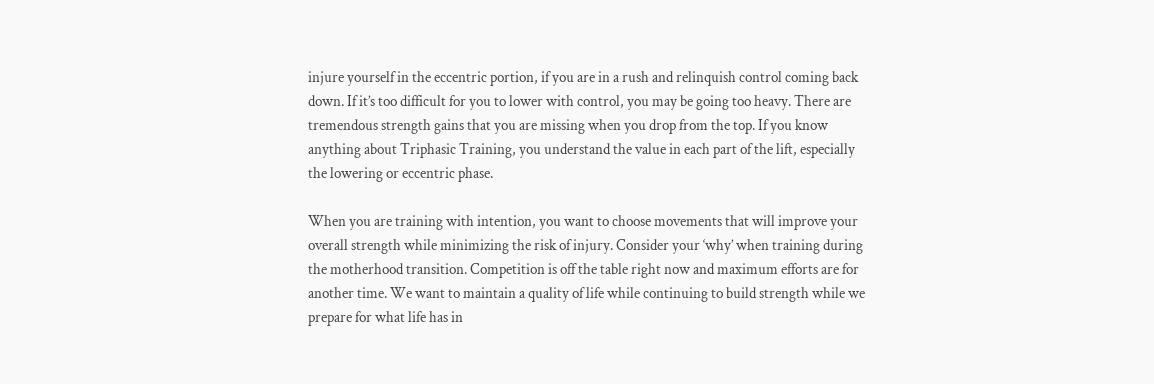injure yourself in the eccentric portion, if you are in a rush and relinquish control coming back down. If it’s too difficult for you to lower with control, you may be going too heavy. There are tremendous strength gains that you are missing when you drop from the top. If you know anything about Triphasic Training, you understand the value in each part of the lift, especially the lowering or eccentric phase.

When you are training with intention, you want to choose movements that will improve your overall strength while minimizing the risk of injury. Consider your ‘why’ when training during the motherhood transition. Competition is off the table right now and maximum efforts are for another time. We want to maintain a quality of life while continuing to build strength while we prepare for what life has in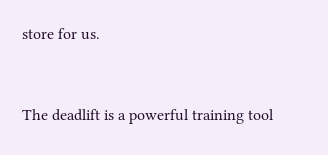store for us.


The deadlift is a powerful training tool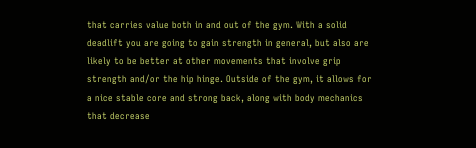that carries value both in and out of the gym. With a solid deadlift you are going to gain strength in general, but also are likely to be better at other movements that involve grip strength and/or the hip hinge. Outside of the gym, it allows for a nice stable core and strong back, along with body mechanics that decrease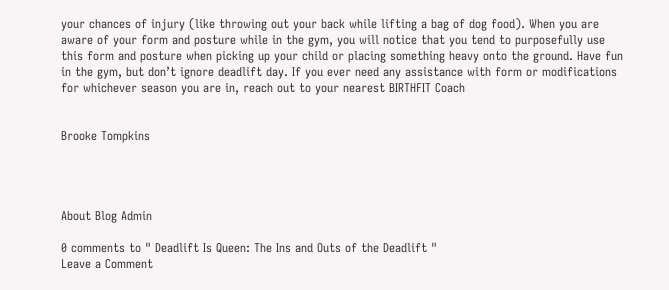your chances of injury (like throwing out your back while lifting a bag of dog food). When you are aware of your form and posture while in the gym, you will notice that you tend to purposefully use this form and posture when picking up your child or placing something heavy onto the ground. Have fun in the gym, but don’t ignore deadlift day. If you ever need any assistance with form or modifications for whichever season you are in, reach out to your nearest BIRTHFIT Coach


Brooke Tompkins




About Blog Admin

0 comments to " Deadlift Is Queen: The Ins and Outs of the Deadlift "
Leave a Comment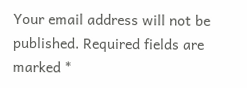Your email address will not be published. Required fields are marked *